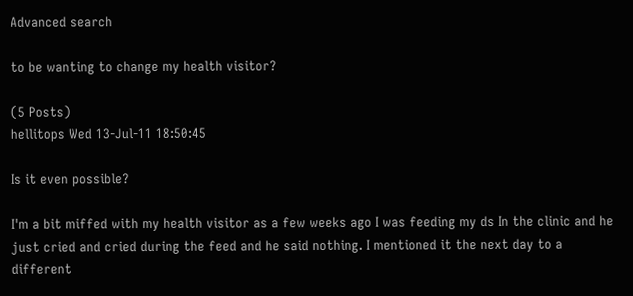Advanced search

to be wanting to change my health visitor?

(5 Posts)
hellitops Wed 13-Jul-11 18:50:45

Is it even possible?

I'm a bit miffed with my health visitor as a few weeks ago I was feeding my ds In the clinic and he just cried and cried during the feed and he said nothing. I mentioned it the next day to a different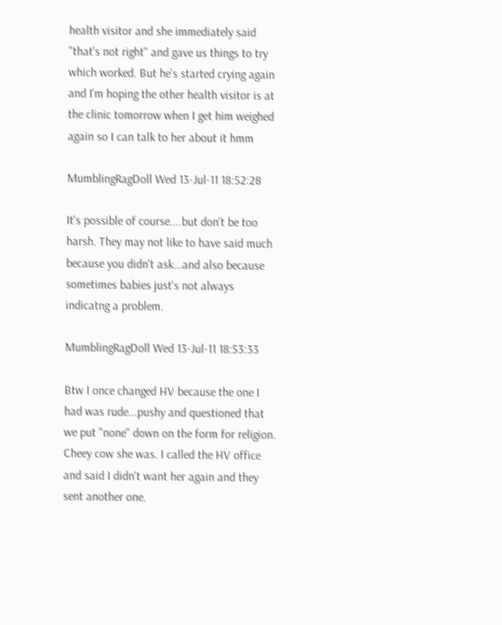health visitor and she immediately said "that's not right" and gave us things to try which worked. But he's started crying again and I'm hoping the other health visitor is at the clinic tomorrow when I get him weighed again so I can talk to her about it hmm

MumblingRagDoll Wed 13-Jul-11 18:52:28

It's possible of course....but don't be too harsh. They may not like to have said much because you didn't ask...and also because sometimes babies just's not always indicatng a problem.

MumblingRagDoll Wed 13-Jul-11 18:53:33

Btw I once changed HV because the one I had was rude...pushy and questioned that we put "none" down on the form for religion. Cheey cow she was. I called the HV office and said I didn't want her again and they sent another one.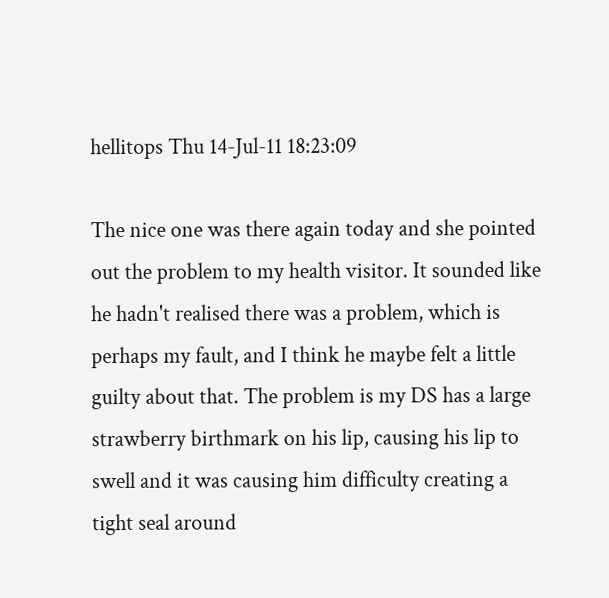hellitops Thu 14-Jul-11 18:23:09

The nice one was there again today and she pointed out the problem to my health visitor. It sounded like he hadn't realised there was a problem, which is perhaps my fault, and I think he maybe felt a little guilty about that. The problem is my DS has a large strawberry birthmark on his lip, causing his lip to swell and it was causing him difficulty creating a tight seal around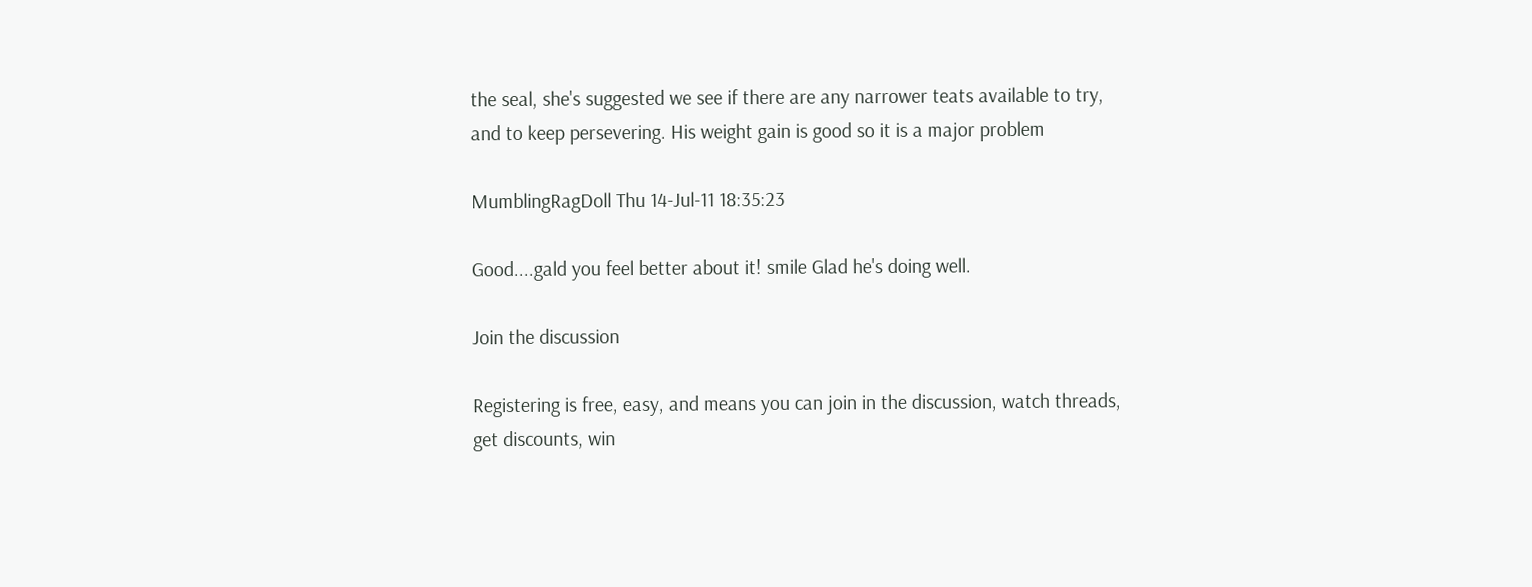the seal, she's suggested we see if there are any narrower teats available to try, and to keep persevering. His weight gain is good so it is a major problem

MumblingRagDoll Thu 14-Jul-11 18:35:23

Good....gald you feel better about it! smile Glad he's doing well.

Join the discussion

Registering is free, easy, and means you can join in the discussion, watch threads, get discounts, win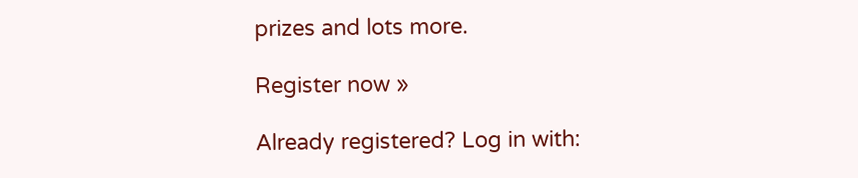prizes and lots more.

Register now »

Already registered? Log in with: